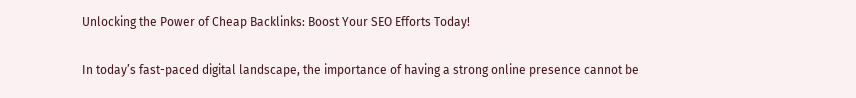Unlocking the Power of Cheap Backlinks: Boost Your SEO Efforts Today!

In today’s fast-paced digital landscape, the importance of having a strong online presence cannot be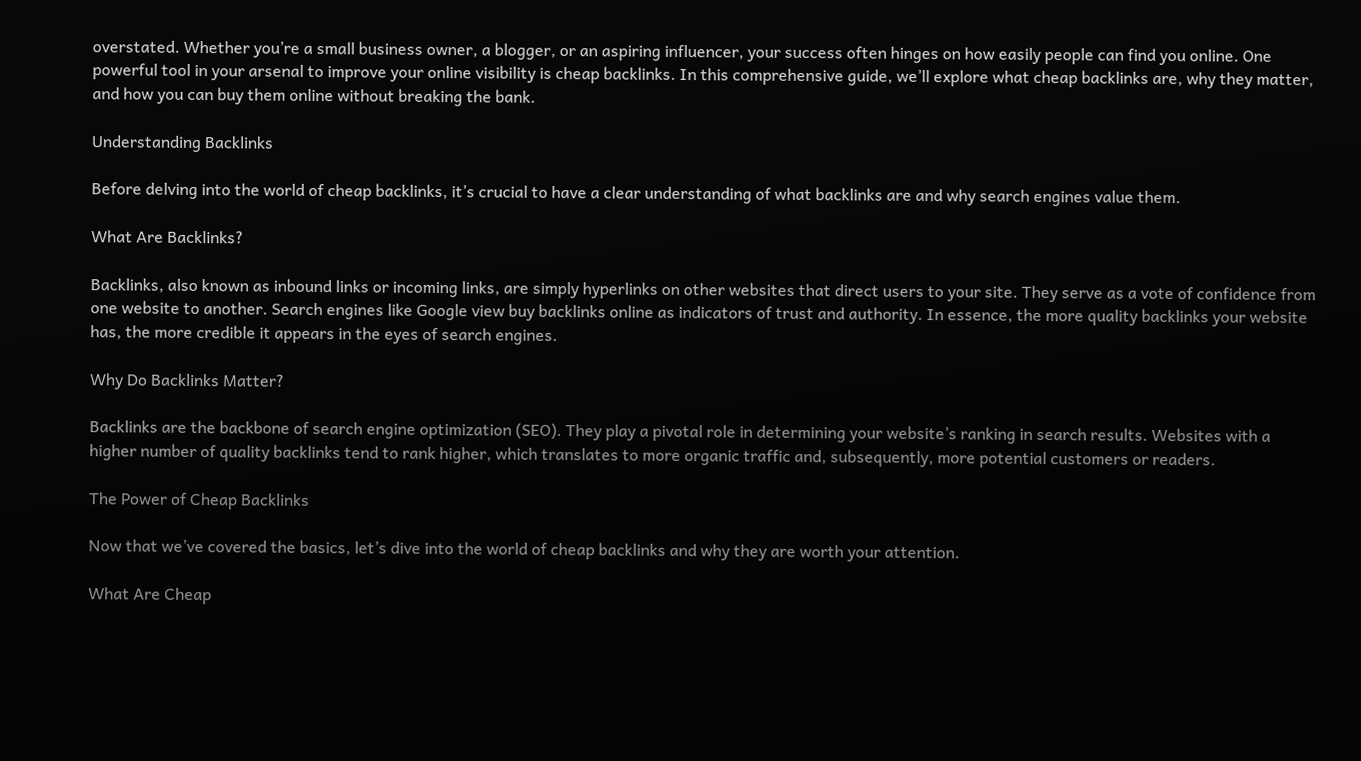overstated. Whether you’re a small business owner, a blogger, or an aspiring influencer, your success often hinges on how easily people can find you online. One powerful tool in your arsenal to improve your online visibility is cheap backlinks. In this comprehensive guide, we’ll explore what cheap backlinks are, why they matter, and how you can buy them online without breaking the bank.

Understanding Backlinks

Before delving into the world of cheap backlinks, it’s crucial to have a clear understanding of what backlinks are and why search engines value them.

What Are Backlinks?

Backlinks, also known as inbound links or incoming links, are simply hyperlinks on other websites that direct users to your site. They serve as a vote of confidence from one website to another. Search engines like Google view buy backlinks online as indicators of trust and authority. In essence, the more quality backlinks your website has, the more credible it appears in the eyes of search engines.

Why Do Backlinks Matter?

Backlinks are the backbone of search engine optimization (SEO). They play a pivotal role in determining your website’s ranking in search results. Websites with a higher number of quality backlinks tend to rank higher, which translates to more organic traffic and, subsequently, more potential customers or readers.

The Power of Cheap Backlinks

Now that we’ve covered the basics, let’s dive into the world of cheap backlinks and why they are worth your attention.

What Are Cheap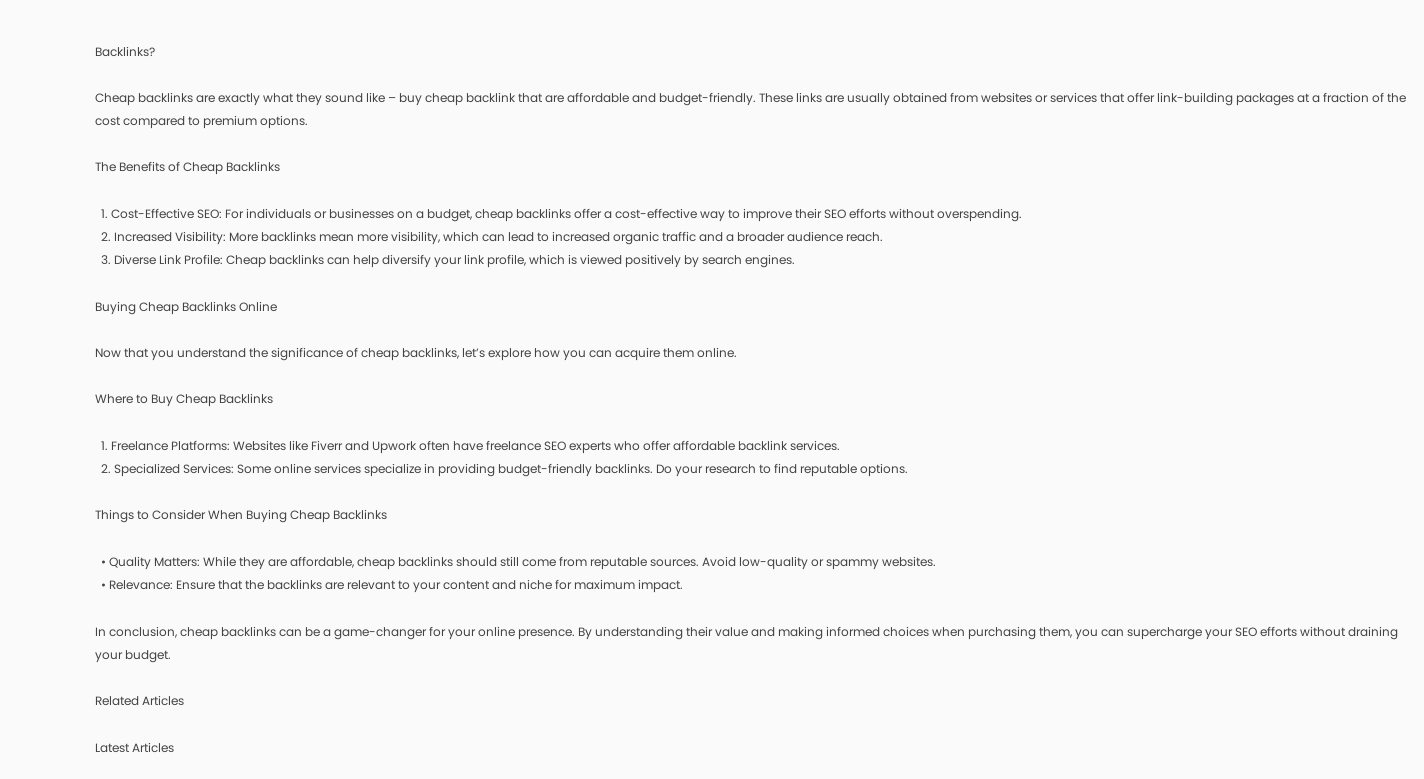Backlinks?

Cheap backlinks are exactly what they sound like – buy cheap backlink that are affordable and budget-friendly. These links are usually obtained from websites or services that offer link-building packages at a fraction of the cost compared to premium options.

The Benefits of Cheap Backlinks

  1. Cost-Effective SEO: For individuals or businesses on a budget, cheap backlinks offer a cost-effective way to improve their SEO efforts without overspending.
  2. Increased Visibility: More backlinks mean more visibility, which can lead to increased organic traffic and a broader audience reach.
  3. Diverse Link Profile: Cheap backlinks can help diversify your link profile, which is viewed positively by search engines.

Buying Cheap Backlinks Online

Now that you understand the significance of cheap backlinks, let’s explore how you can acquire them online.

Where to Buy Cheap Backlinks

  1. Freelance Platforms: Websites like Fiverr and Upwork often have freelance SEO experts who offer affordable backlink services.
  2. Specialized Services: Some online services specialize in providing budget-friendly backlinks. Do your research to find reputable options.

Things to Consider When Buying Cheap Backlinks

  • Quality Matters: While they are affordable, cheap backlinks should still come from reputable sources. Avoid low-quality or spammy websites.
  • Relevance: Ensure that the backlinks are relevant to your content and niche for maximum impact.

In conclusion, cheap backlinks can be a game-changer for your online presence. By understanding their value and making informed choices when purchasing them, you can supercharge your SEO efforts without draining your budget.

Related Articles

Latest Articles